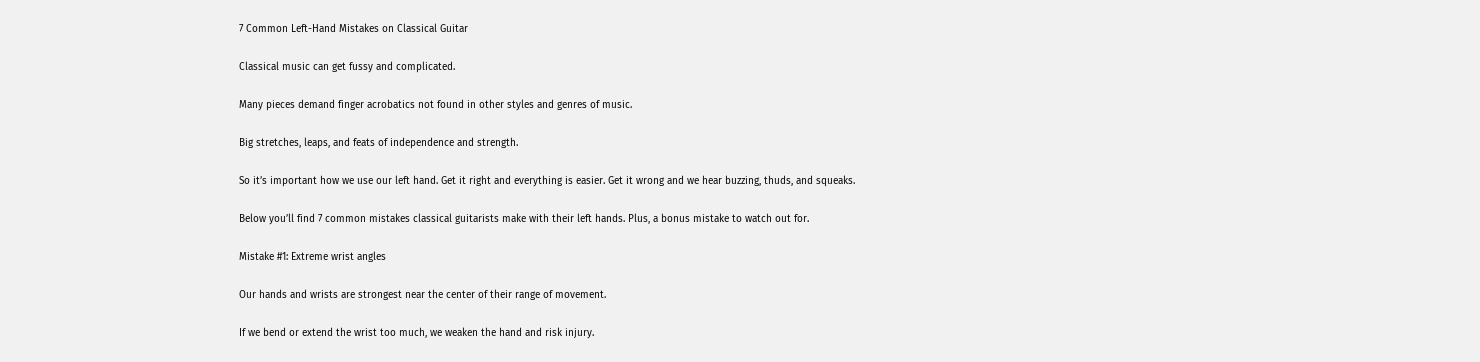7 Common Left-Hand Mistakes on Classical Guitar

Classical music can get fussy and complicated.

Many pieces demand finger acrobatics not found in other styles and genres of music.

Big stretches, leaps, and feats of independence and strength.

So it’s important how we use our left hand. Get it right and everything is easier. Get it wrong and we hear buzzing, thuds, and squeaks.

Below you’ll find 7 common mistakes classical guitarists make with their left hands. Plus, a bonus mistake to watch out for.

Mistake #1: Extreme wrist angles

Our hands and wrists are strongest near the center of their range of movement.

If we bend or extend the wrist too much, we weaken the hand and risk injury.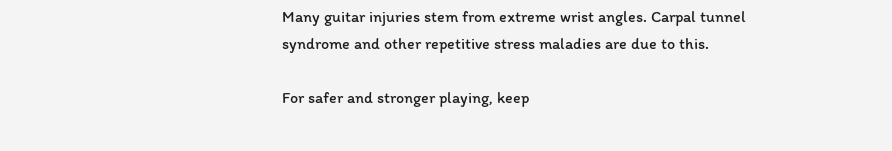Many guitar injuries stem from extreme wrist angles. Carpal tunnel syndrome and other repetitive stress maladies are due to this.

For safer and stronger playing, keep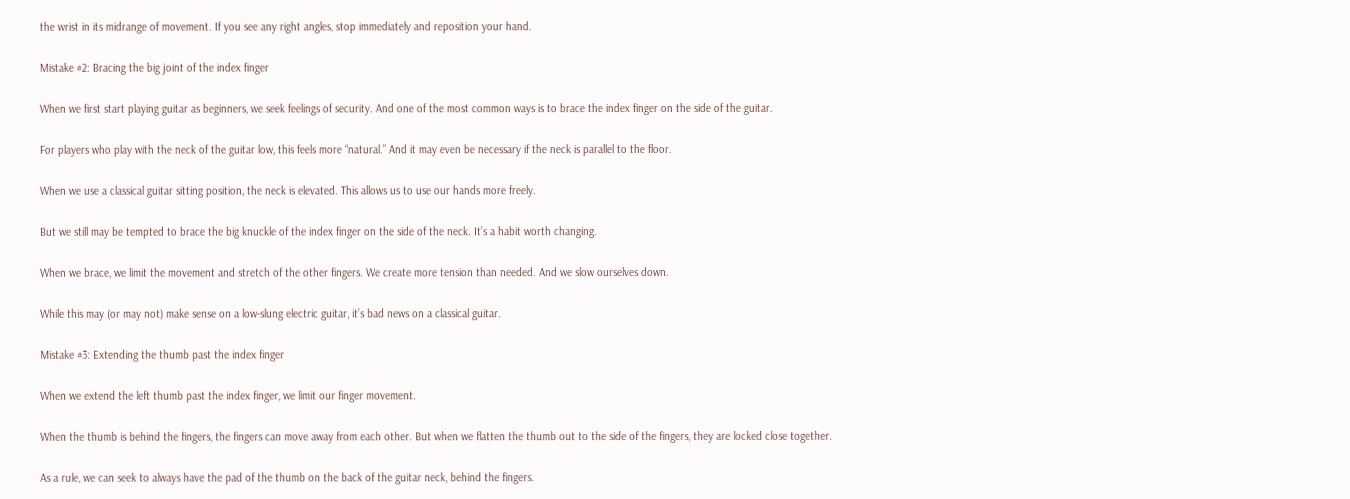the wrist in its midrange of movement. If you see any right angles, stop immediately and reposition your hand.

Mistake #2: Bracing the big joint of the index finger

When we first start playing guitar as beginners, we seek feelings of security. And one of the most common ways is to brace the index finger on the side of the guitar.

For players who play with the neck of the guitar low, this feels more “natural.” And it may even be necessary if the neck is parallel to the floor.

When we use a classical guitar sitting position, the neck is elevated. This allows us to use our hands more freely.

But we still may be tempted to brace the big knuckle of the index finger on the side of the neck. It’s a habit worth changing.

When we brace, we limit the movement and stretch of the other fingers. We create more tension than needed. And we slow ourselves down.

While this may (or may not) make sense on a low-slung electric guitar, it’s bad news on a classical guitar.

Mistake #3: Extending the thumb past the index finger

When we extend the left thumb past the index finger, we limit our finger movement.

When the thumb is behind the fingers, the fingers can move away from each other. But when we flatten the thumb out to the side of the fingers, they are locked close together.

As a rule, we can seek to always have the pad of the thumb on the back of the guitar neck, behind the fingers.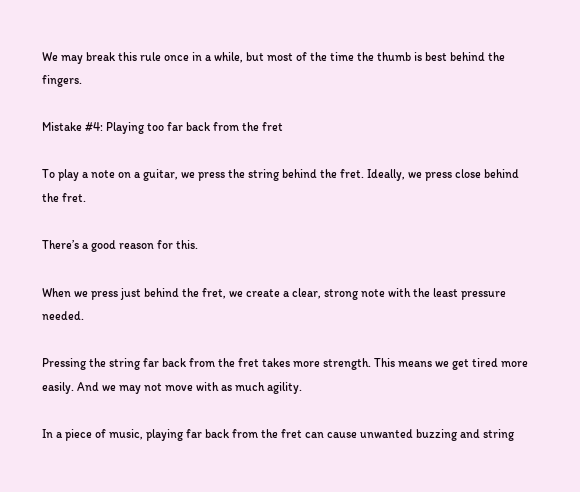We may break this rule once in a while, but most of the time the thumb is best behind the fingers.

Mistake #4: Playing too far back from the fret

To play a note on a guitar, we press the string behind the fret. Ideally, we press close behind the fret.

There’s a good reason for this.

When we press just behind the fret, we create a clear, strong note with the least pressure needed.

Pressing the string far back from the fret takes more strength. This means we get tired more easily. And we may not move with as much agility.

In a piece of music, playing far back from the fret can cause unwanted buzzing and string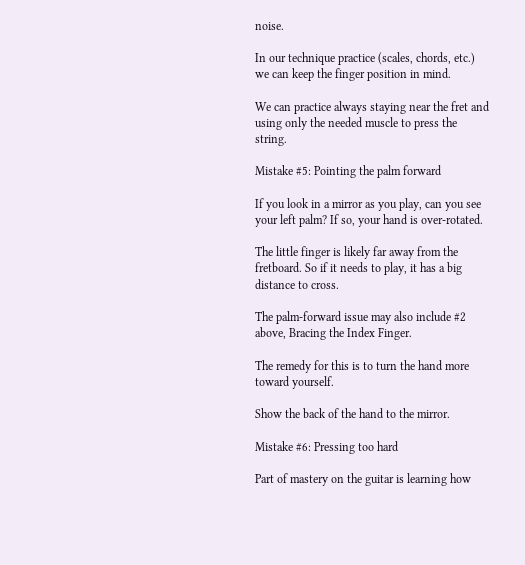noise.

In our technique practice (scales, chords, etc.) we can keep the finger position in mind.

We can practice always staying near the fret and using only the needed muscle to press the string.

Mistake #5: Pointing the palm forward

If you look in a mirror as you play, can you see your left palm? If so, your hand is over-rotated.

The little finger is likely far away from the fretboard. So if it needs to play, it has a big distance to cross.

The palm-forward issue may also include #2 above, Bracing the Index Finger.

The remedy for this is to turn the hand more toward yourself.

Show the back of the hand to the mirror.

Mistake #6: Pressing too hard

Part of mastery on the guitar is learning how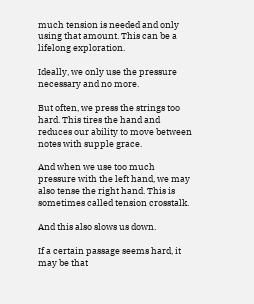much tension is needed and only using that amount. This can be a lifelong exploration.

Ideally, we only use the pressure necessary and no more.

But often, we press the strings too hard. This tires the hand and reduces our ability to move between notes with supple grace.

And when we use too much pressure with the left hand, we may also tense the right hand. This is sometimes called tension crosstalk.

And this also slows us down.

If a certain passage seems hard, it may be that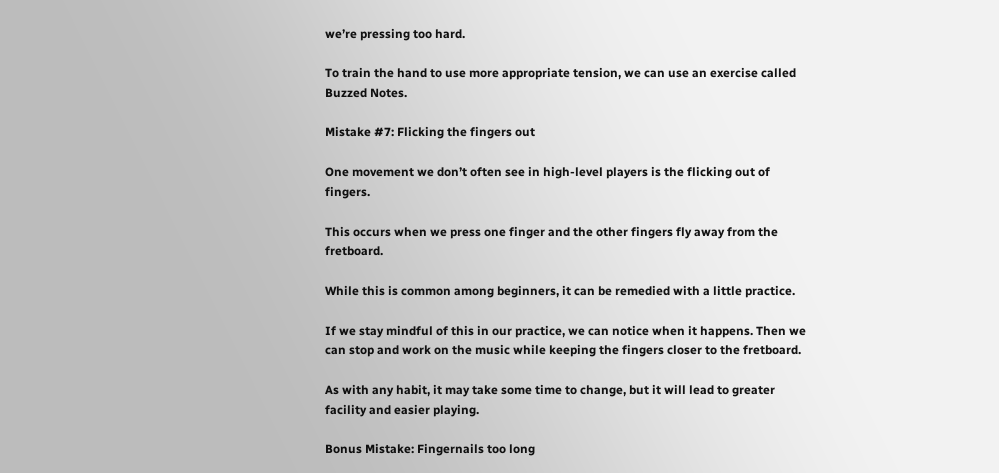we’re pressing too hard.

To train the hand to use more appropriate tension, we can use an exercise called Buzzed Notes.

Mistake #7: Flicking the fingers out

One movement we don’t often see in high-level players is the flicking out of fingers.

This occurs when we press one finger and the other fingers fly away from the fretboard.

While this is common among beginners, it can be remedied with a little practice.

If we stay mindful of this in our practice, we can notice when it happens. Then we can stop and work on the music while keeping the fingers closer to the fretboard.

As with any habit, it may take some time to change, but it will lead to greater facility and easier playing.

Bonus Mistake: Fingernails too long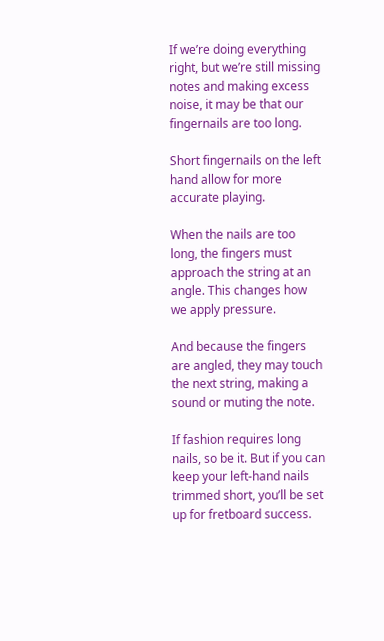If we’re doing everything right, but we’re still missing notes and making excess noise, it may be that our fingernails are too long.

Short fingernails on the left hand allow for more accurate playing.

When the nails are too long, the fingers must approach the string at an angle. This changes how we apply pressure.

And because the fingers are angled, they may touch the next string, making a sound or muting the note.

If fashion requires long nails, so be it. But if you can keep your left-hand nails trimmed short, you’ll be set up for fretboard success.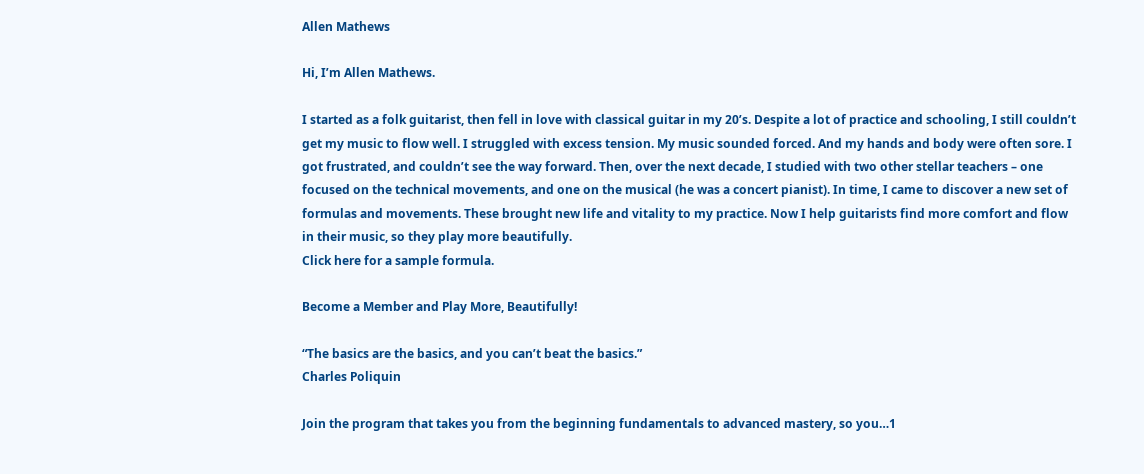Allen Mathews

Hi, I’m Allen Mathews.

I started as a folk guitarist, then fell in love with classical guitar in my 20’s. Despite a lot of practice and schooling, I still couldn’t get my music to flow well. I struggled with excess tension. My music sounded forced. And my hands and body were often sore. I got frustrated, and couldn’t see the way forward. Then, over the next decade, I studied with two other stellar teachers – one focused on the technical movements, and one on the musical (he was a concert pianist). In time, I came to discover a new set of formulas and movements. These brought new life and vitality to my practice. Now I help guitarists find more comfort and flow in their music, so they play more beautifully.
Click here for a sample formula.

Become a Member and Play More, Beautifully!

“The basics are the basics, and you can’t beat the basics.”
Charles Poliquin

Join the program that takes you from the beginning fundamentals to advanced mastery, so you…1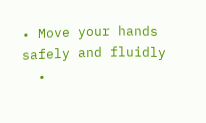• Move your hands safely and fluidly
  •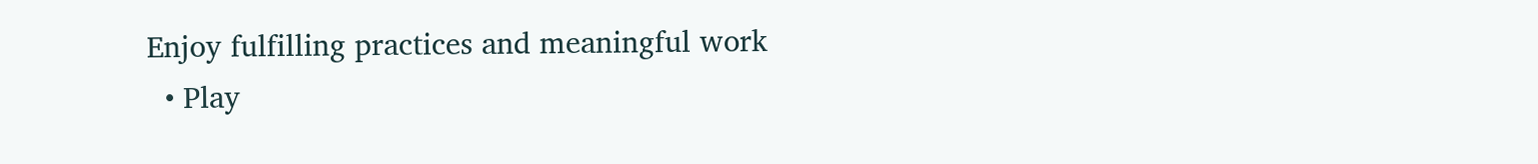Enjoy fulfilling practices and meaningful work
  • Play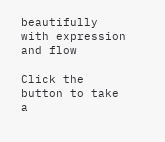beautifully with expression and flow

Click the button to take a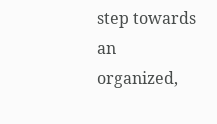step towards an
organized,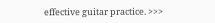effective guitar practice. >>>